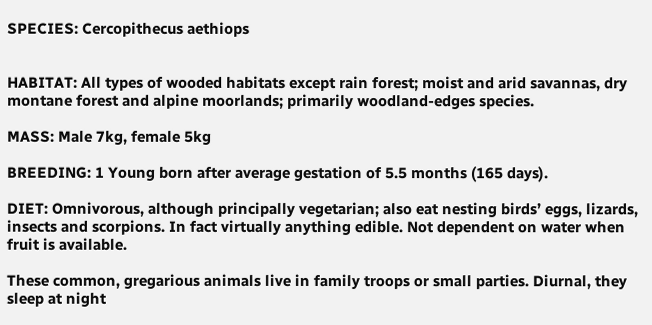SPECIES: Cercopithecus aethiops


HABITAT: All types of wooded habitats except rain forest; moist and arid savannas, dry montane forest and alpine moorlands; primarily woodland-edges species.

MASS: Male 7kg, female 5kg

BREEDING: 1 Young born after average gestation of 5.5 months (165 days).

DIET: Omnivorous, although principally vegetarian; also eat nesting birds’ eggs, lizards, insects and scorpions. In fact virtually anything edible. Not dependent on water when fruit is available.

These common, gregarious animals live in family troops or small parties. Diurnal, they sleep at night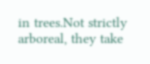in trees.Not strictly arboreal, they take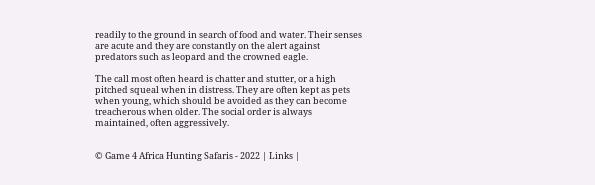readily to the ground in search of food and water. Their senses are acute and they are constantly on the alert against predators such as leopard and the crowned eagle.

The call most often heard is chatter and stutter, or a high pitched squeal when in distress. They are often kept as pets when young, which should be avoided as they can become treacherous when older. The social order is always maintained, often aggressively.


© Game 4 Africa Hunting Safaris - 2022 | Links |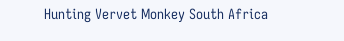Hunting Vervet Monkey South Africa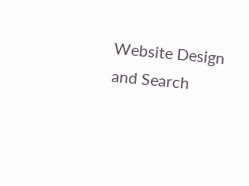Website Design and Search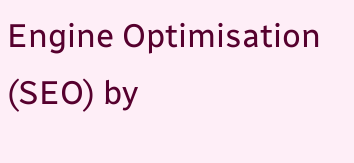Engine Optimisation (SEO) by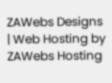ZAWebs Designs | Web Hosting by ZAWebs Hosting